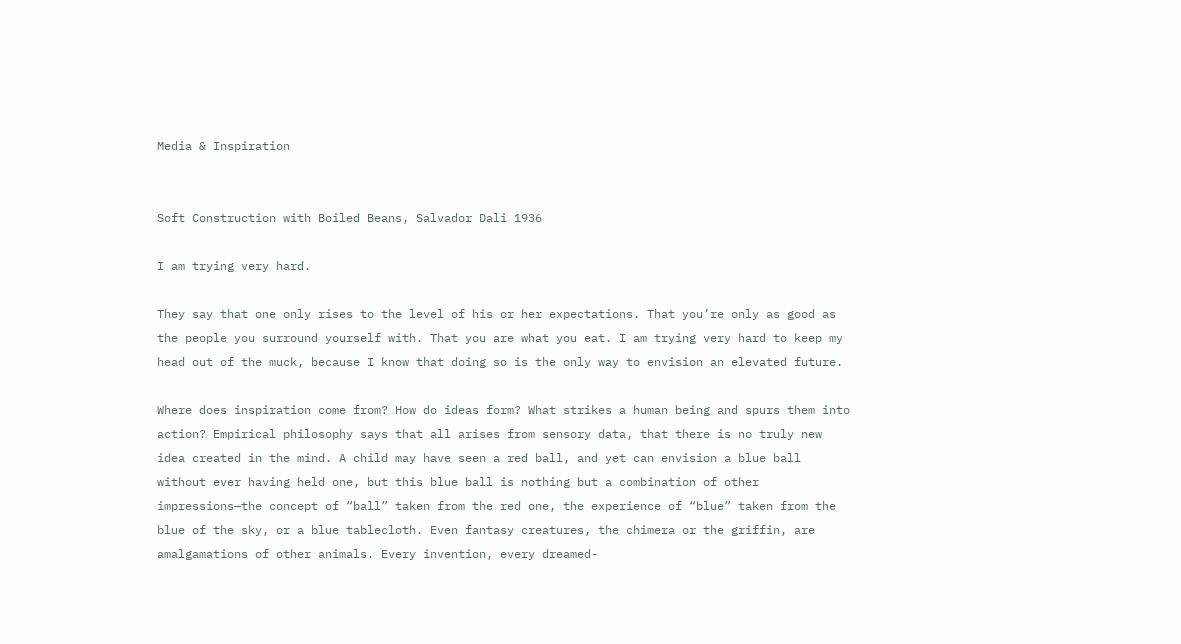Media & Inspiration


Soft Construction with Boiled Beans, Salvador Dali 1936

I am trying very hard.

They say that one only rises to the level of his or her expectations. That you’re only as good as the people you surround yourself with. That you are what you eat. I am trying very hard to keep my head out of the muck, because I know that doing so is the only way to envision an elevated future.

Where does inspiration come from? How do ideas form? What strikes a human being and spurs them into action? Empirical philosophy says that all arises from sensory data, that there is no truly new idea created in the mind. A child may have seen a red ball, and yet can envision a blue ball without ever having held one, but this blue ball is nothing but a combination of other impressions—the concept of “ball” taken from the red one, the experience of “blue” taken from the blue of the sky, or a blue tablecloth. Even fantasy creatures, the chimera or the griffin, are amalgamations of other animals. Every invention, every dreamed-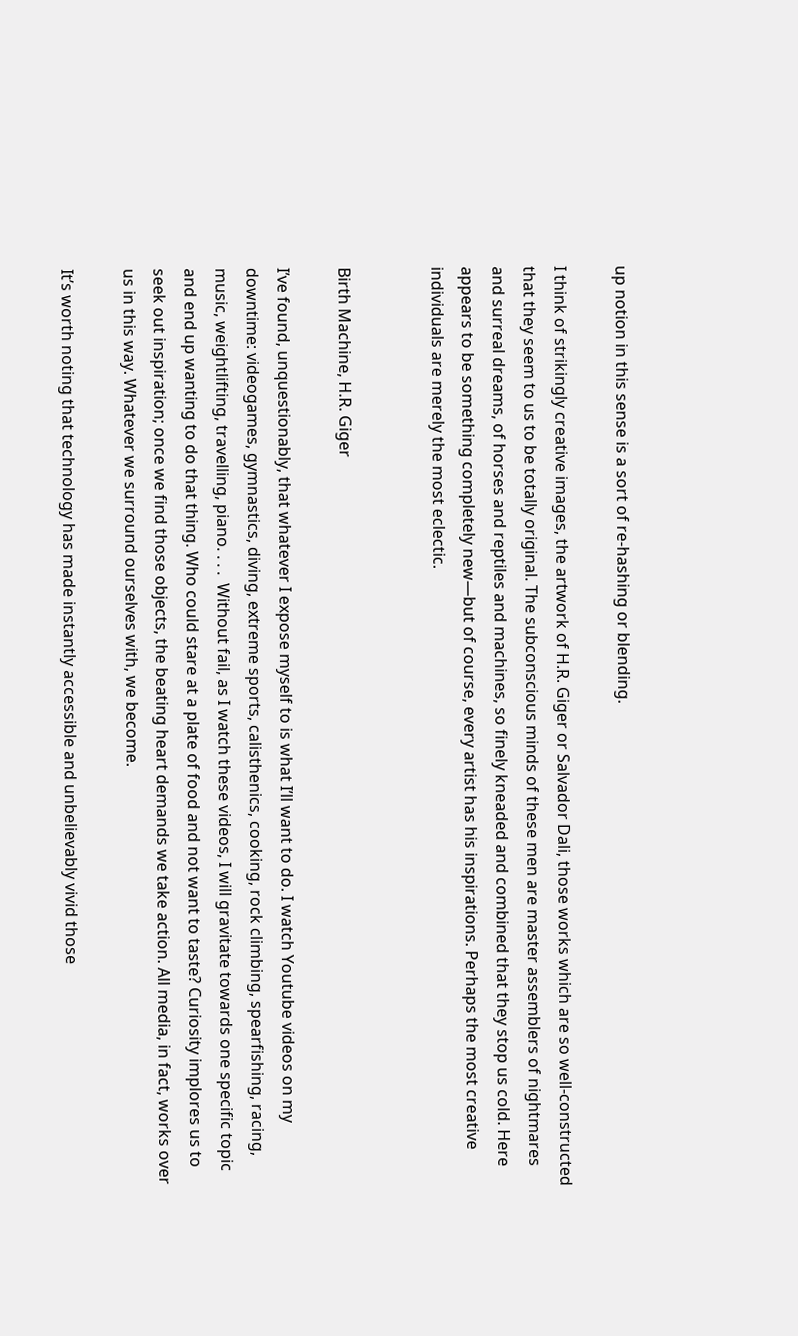up notion in this sense is a sort of re-hashing or blending.

I think of strikingly creative images, the artwork of H.R. Giger or Salvador Dali, those works which are so well-constructed that they seem to us to be totally original. The subconscious minds of these men are master assemblers of nightmares and surreal dreams, of horses and reptiles and machines, so finely kneaded and combined that they stop us cold. Here appears to be something completely new—but of course, every artist has his inspirations. Perhaps the most creative individuals are merely the most eclectic.


Birth Machine, H.R. Giger

I’ve found, unquestionably, that whatever I expose myself to is what I’ll want to do. I watch Youtube videos on my downtime: videogames, gymnastics, diving, extreme sports, calisthenics, cooking, rock climbing, spearfishing, racing, music, weightlifting, travelling, piano. . . .  Without fail, as I watch these videos, I will gravitate towards one specific topic and end up wanting to do that thing. Who could stare at a plate of food and not want to taste? Curiosity implores us to seek out inspiration; once we find those objects, the beating heart demands we take action. All media, in fact, works over us in this way. Whatever we surround ourselves with, we become.

It’s worth noting that technology has made instantly accessible and unbelievably vivid those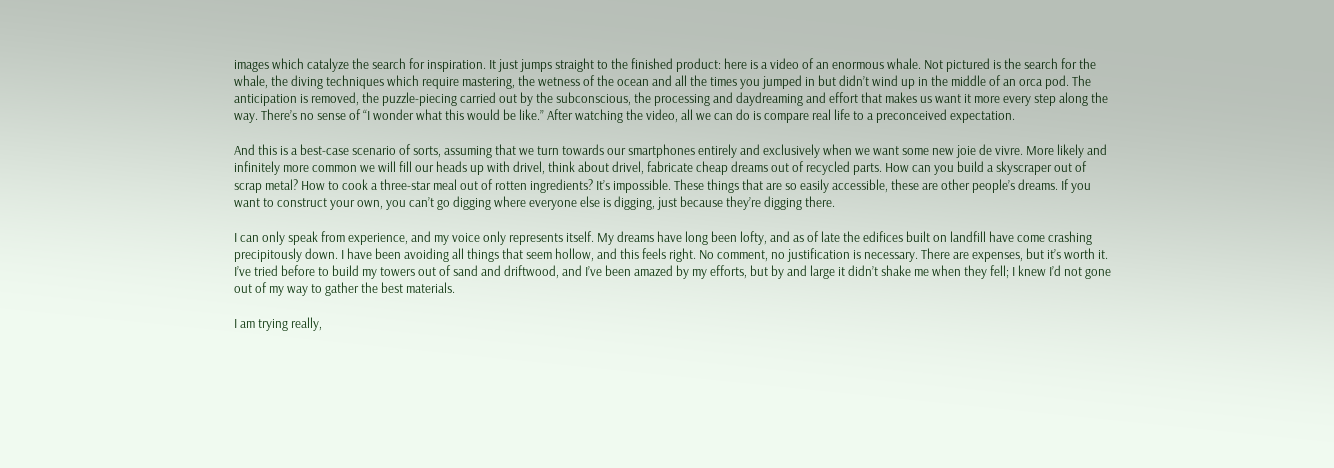images which catalyze the search for inspiration. It just jumps straight to the finished product: here is a video of an enormous whale. Not pictured is the search for the whale, the diving techniques which require mastering, the wetness of the ocean and all the times you jumped in but didn’t wind up in the middle of an orca pod. The anticipation is removed, the puzzle-piecing carried out by the subconscious, the processing and daydreaming and effort that makes us want it more every step along the way. There’s no sense of “I wonder what this would be like.” After watching the video, all we can do is compare real life to a preconceived expectation.

And this is a best-case scenario of sorts, assuming that we turn towards our smartphones entirely and exclusively when we want some new joie de vivre. More likely and infinitely more common we will fill our heads up with drivel, think about drivel, fabricate cheap dreams out of recycled parts. How can you build a skyscraper out of scrap metal? How to cook a three-star meal out of rotten ingredients? It’s impossible. These things that are so easily accessible, these are other people’s dreams. If you want to construct your own, you can’t go digging where everyone else is digging, just because they’re digging there.

I can only speak from experience, and my voice only represents itself. My dreams have long been lofty, and as of late the edifices built on landfill have come crashing precipitously down. I have been avoiding all things that seem hollow, and this feels right. No comment, no justification is necessary. There are expenses, but it’s worth it. I’ve tried before to build my towers out of sand and driftwood, and I’ve been amazed by my efforts, but by and large it didn’t shake me when they fell; I knew I’d not gone out of my way to gather the best materials.

I am trying really,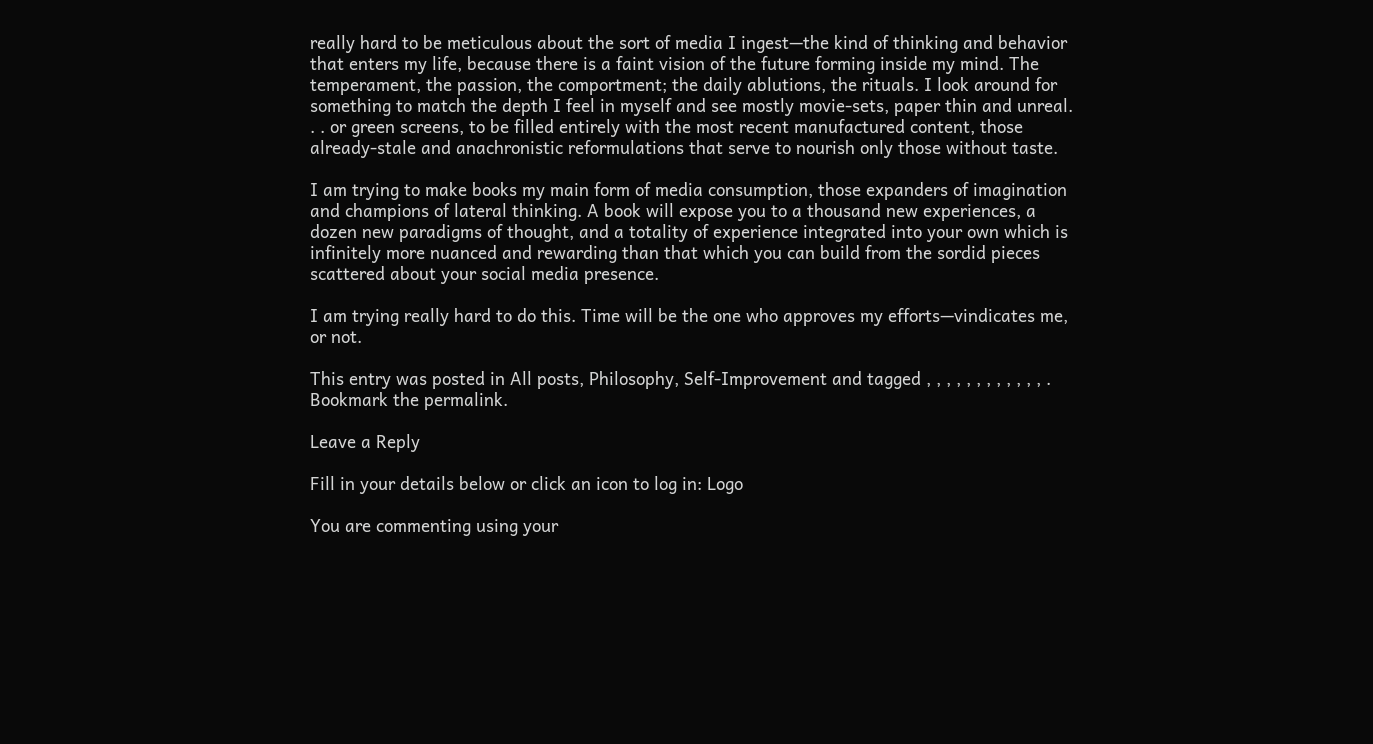really hard to be meticulous about the sort of media I ingest—the kind of thinking and behavior that enters my life, because there is a faint vision of the future forming inside my mind. The temperament, the passion, the comportment; the daily ablutions, the rituals. I look around for something to match the depth I feel in myself and see mostly movie-sets, paper thin and unreal. . . or green screens, to be filled entirely with the most recent manufactured content, those already-stale and anachronistic reformulations that serve to nourish only those without taste.

I am trying to make books my main form of media consumption, those expanders of imagination and champions of lateral thinking. A book will expose you to a thousand new experiences, a dozen new paradigms of thought, and a totality of experience integrated into your own which is infinitely more nuanced and rewarding than that which you can build from the sordid pieces scattered about your social media presence.

I am trying really hard to do this. Time will be the one who approves my efforts—vindicates me, or not.

This entry was posted in All posts, Philosophy, Self-Improvement and tagged , , , , , , , , , , , , . Bookmark the permalink.

Leave a Reply

Fill in your details below or click an icon to log in: Logo

You are commenting using your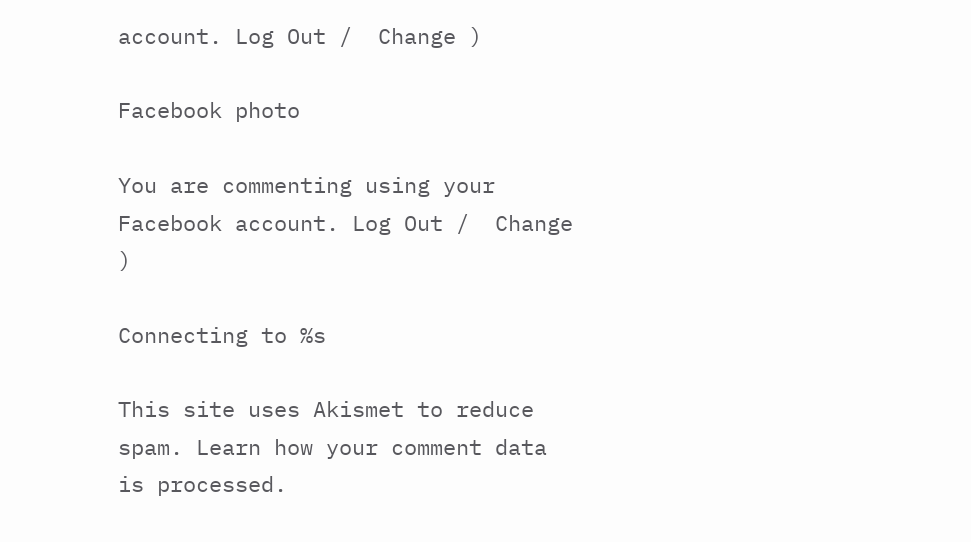account. Log Out /  Change )

Facebook photo

You are commenting using your Facebook account. Log Out /  Change )

Connecting to %s

This site uses Akismet to reduce spam. Learn how your comment data is processed.